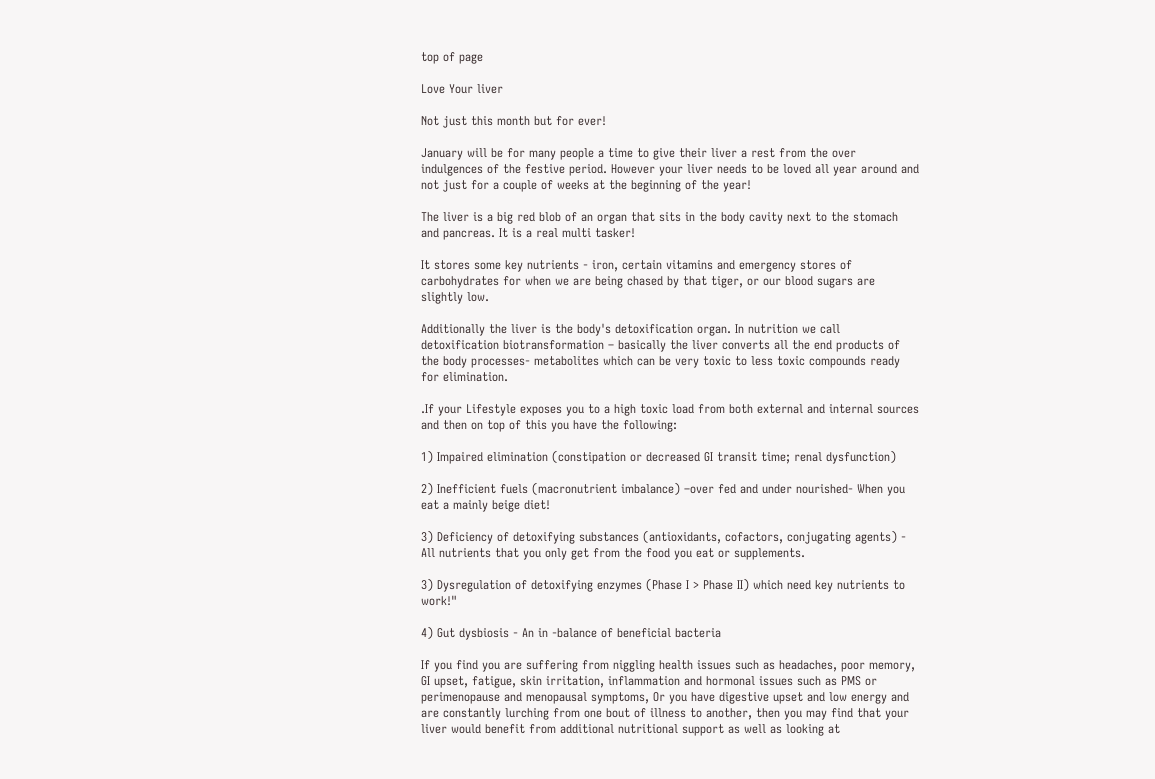top of page

Love Your liver

Not just this month but for ever!

January will be for many people a time to give their liver a rest from the over indulgences of the festive period. However your liver needs to be loved all year around and not just for a couple of weeks at the beginning of the year!

The liver is a big red blob of an organ that sits in the body cavity next to the stomach and pancreas. It is a real multi tasker!

It stores some key nutrients - iron, certain vitamins and emergency stores of carbohydrates for when we are being chased by that tiger, or our blood sugars are slightly low.

Additionally the liver is the body's detoxification organ. In nutrition we call detoxification biotransformation – basically the liver converts all the end products of the body processes- metabolites which can be very toxic to less toxic compounds ready for elimination.

.If your Lifestyle exposes you to a high toxic load from both external and internal sources and then on top of this you have the following:

1) Impaired elimination (constipation or decreased GI transit time; renal dysfunction)

2) Inefficient fuels (macronutrient imbalance) –over fed and under nourished- When you eat a mainly beige diet!

3) Deficiency of detoxifying substances (antioxidants, cofactors, conjugating agents) - All nutrients that you only get from the food you eat or supplements.

3) Dysregulation of detoxifying enzymes (Phase I > Phase II) which need key nutrients to work!"

4) Gut dysbiosis - An in -balance of beneficial bacteria

If you find you are suffering from niggling health issues such as headaches, poor memory, GI upset, fatigue, skin irritation, inflammation and hormonal issues such as PMS or perimenopause and menopausal symptoms, Or you have digestive upset and low energy and are constantly lurching from one bout of illness to another, then you may find that your liver would benefit from additional nutritional support as well as looking at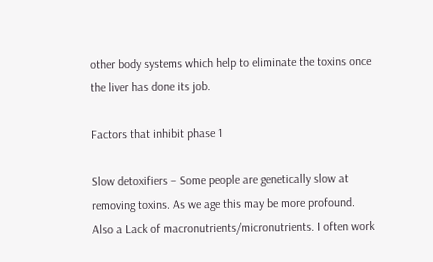other body systems which help to eliminate the toxins once the liver has done its job.

Factors that inhibit phase 1

Slow detoxifiers – Some people are genetically slow at removing toxins. As we age this may be more profound. Also a Lack of macronutrients/micronutrients. I often work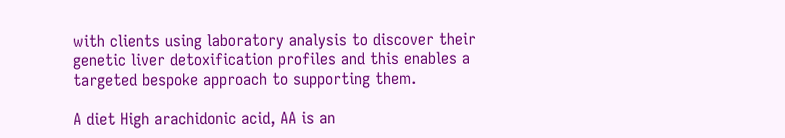with clients using laboratory analysis to discover their genetic liver detoxification profiles and this enables a targeted bespoke approach to supporting them.

A diet High arachidonic acid, AA is an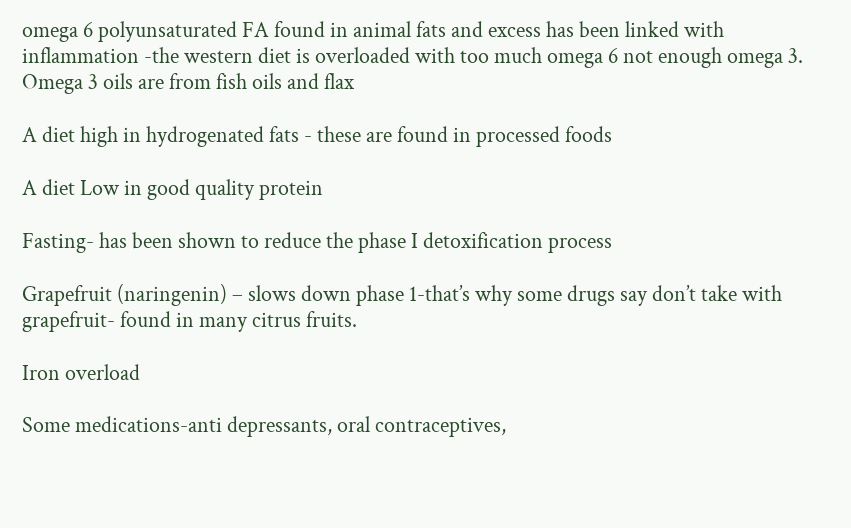omega 6 polyunsaturated FA found in animal fats and excess has been linked with inflammation -the western diet is overloaded with too much omega 6 not enough omega 3. Omega 3 oils are from fish oils and flax

A diet high in hydrogenated fats - these are found in processed foods

A diet Low in good quality protein

Fasting- has been shown to reduce the phase I detoxification process

Grapefruit (naringenin) – slows down phase 1-that’s why some drugs say don’t take with grapefruit- found in many citrus fruits.

Iron overload

Some medications-anti depressants, oral contraceptives,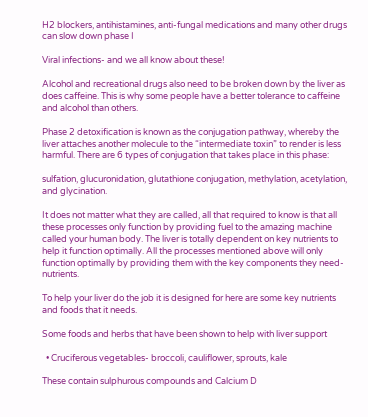H2 blockers, antihistamines, anti-fungal medications and many other drugs can slow down phase I

Viral infections- and we all know about these!

Alcohol and recreational drugs also need to be broken down by the liver as does caffeine. This is why some people have a better tolerance to caffeine and alcohol than others.

Phase 2 detoxification is known as the conjugation pathway, whereby the liver attaches another molecule to the “intermediate toxin” to render is less harmful. There are 6 types of conjugation that takes place in this phase:

sulfation, glucuronidation, glutathione conjugation, methylation, acetylation, and glycination.

It does not matter what they are called, all that required to know is that all these processes only function by providing fuel to the amazing machine called your human body. The liver is totally dependent on key nutrients to help it function optimally. All the processes mentioned above will only function optimally by providing them with the key components they need- nutrients.

To help your liver do the job it is designed for here are some key nutrients and foods that it needs.

Some foods and herbs that have been shown to help with liver support

  • Cruciferous vegetables- broccoli, cauliflower, sprouts, kale

These contain sulphurous compounds and Calcium D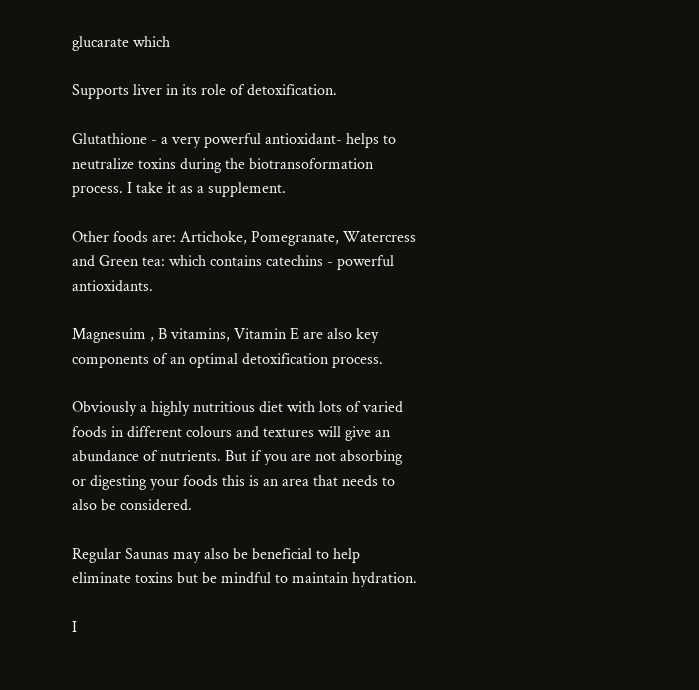glucarate which

Supports liver in its role of detoxification.

Glutathione - a very powerful antioxidant- helps to neutralize toxins during the biotransoformation process. I take it as a supplement.

Other foods are: Artichoke, Pomegranate, Watercress and Green tea: which contains catechins - powerful antioxidants.

Magnesuim , B vitamins, Vitamin E are also key components of an optimal detoxification process.

Obviously a highly nutritious diet with lots of varied foods in different colours and textures will give an abundance of nutrients. But if you are not absorbing or digesting your foods this is an area that needs to also be considered.

Regular Saunas may also be beneficial to help eliminate toxins but be mindful to maintain hydration.

I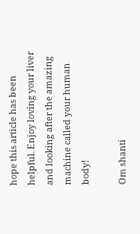hope this article has been helpful. Enjoy loving your liver and looking after the amazing machine called your human body!

Om shanti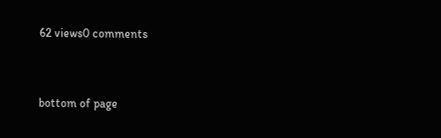62 views0 comments


bottom of page